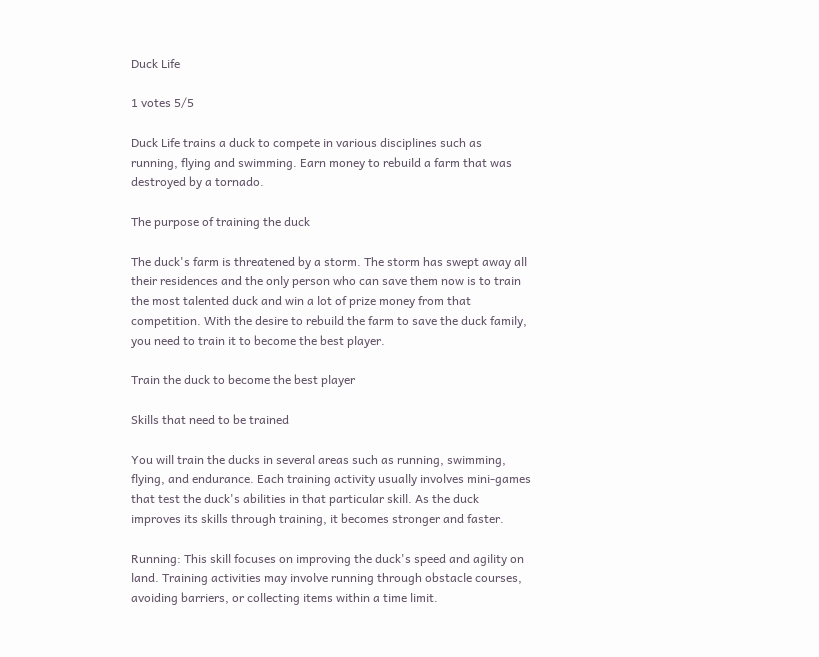Duck Life

1 votes 5/5

Duck Life trains a duck to compete in various disciplines such as running, flying and swimming. Earn money to rebuild a farm that was destroyed by a tornado.

The purpose of training the duck

The duck's farm is threatened by a storm. The storm has swept away all their residences and the only person who can save them now is to train the most talented duck and win a lot of prize money from that competition. With the desire to rebuild the farm to save the duck family, you need to train it to become the best player.

Train the duck to become the best player

Skills that need to be trained

You will train the ducks in several areas such as running, swimming, flying, and endurance. Each training activity usually involves mini-games that test the duck's abilities in that particular skill. As the duck improves its skills through training, it becomes stronger and faster.

Running: This skill focuses on improving the duck's speed and agility on land. Training activities may involve running through obstacle courses, avoiding barriers, or collecting items within a time limit.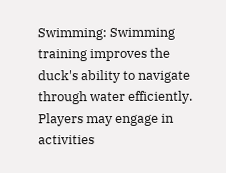Swimming: Swimming training improves the duck's ability to navigate through water efficiently. Players may engage in activities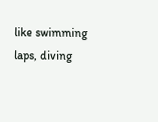like swimming laps, diving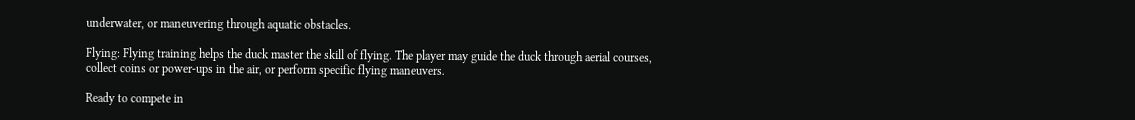underwater, or maneuvering through aquatic obstacles.

Flying: Flying training helps the duck master the skill of flying. The player may guide the duck through aerial courses, collect coins or power-ups in the air, or perform specific flying maneuvers.

Ready to compete in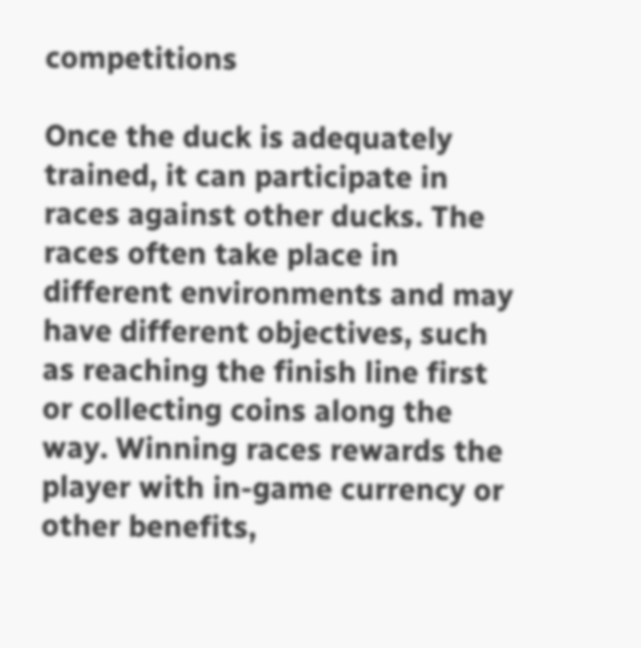competitions

Once the duck is adequately trained, it can participate in races against other ducks. The races often take place in different environments and may have different objectives, such as reaching the finish line first or collecting coins along the way. Winning races rewards the player with in-game currency or other benefits,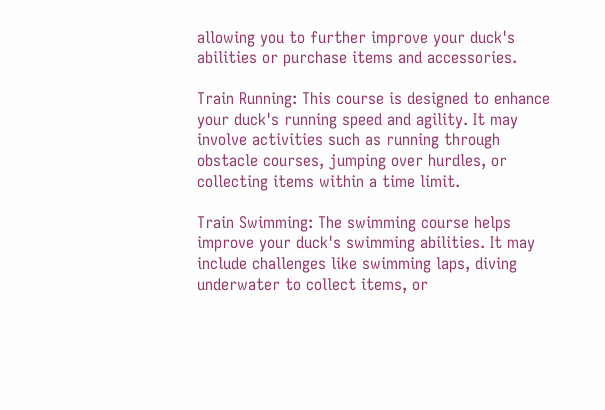allowing you to further improve your duck's abilities or purchase items and accessories.

Train Running: This course is designed to enhance your duck's running speed and agility. It may involve activities such as running through obstacle courses, jumping over hurdles, or collecting items within a time limit.

Train Swimming: The swimming course helps improve your duck's swimming abilities. It may include challenges like swimming laps, diving underwater to collect items, or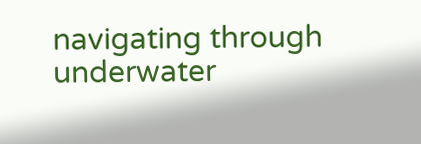navigating through underwater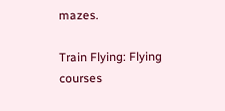mazes.

Train Flying: Flying courses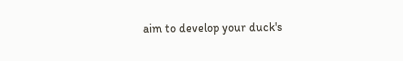aim to develop your duck's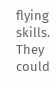flying skills. They could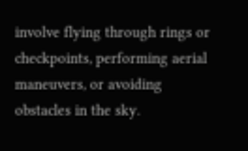involve flying through rings or checkpoints, performing aerial maneuvers, or avoiding obstacles in the sky.